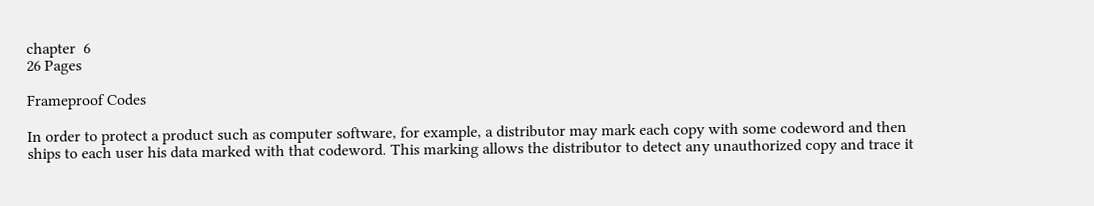chapter  6
26 Pages

Frameproof Codes

In order to protect a product such as computer software, for example, a distributor may mark each copy with some codeword and then ships to each user his data marked with that codeword. This marking allows the distributor to detect any unauthorized copy and trace it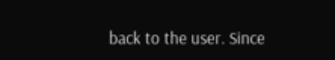back to the user. Since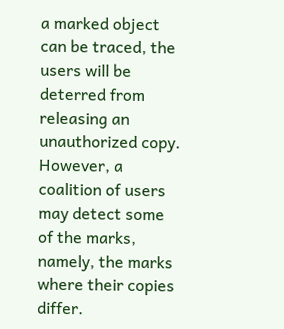a marked object can be traced, the users will be deterred from releasing an unauthorized copy. However, a coalition of users may detect some of the marks, namely, the marks where their copies differ.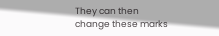They can then change these marks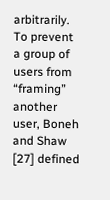arbitrarily. To prevent a group of users from “framing” another user, Boneh and Shaw [27] defined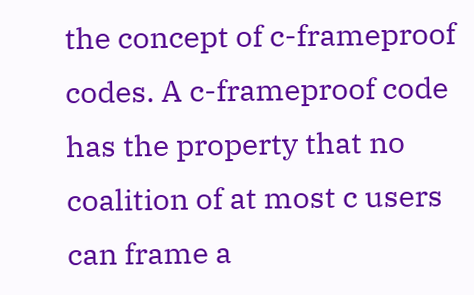the concept of c-frameproof codes. A c-frameproof code has the property that no coalition of at most c users can frame a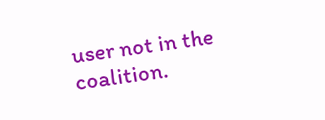user not in the coalition.